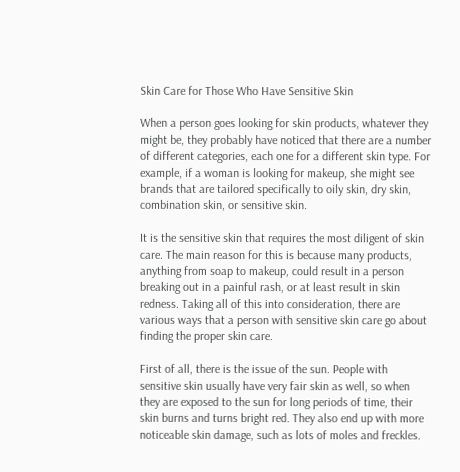Skin Care for Those Who Have Sensitive Skin

When a person goes looking for skin products, whatever they might be, they probably have noticed that there are a number of different categories, each one for a different skin type. For example, if a woman is looking for makeup, she might see brands that are tailored specifically to oily skin, dry skin, combination skin, or sensitive skin.

It is the sensitive skin that requires the most diligent of skin care. The main reason for this is because many products, anything from soap to makeup, could result in a person breaking out in a painful rash, or at least result in skin redness. Taking all of this into consideration, there are various ways that a person with sensitive skin care go about finding the proper skin care.

First of all, there is the issue of the sun. People with sensitive skin usually have very fair skin as well, so when they are exposed to the sun for long periods of time, their skin burns and turns bright red. They also end up with more noticeable skin damage, such as lots of moles and freckles.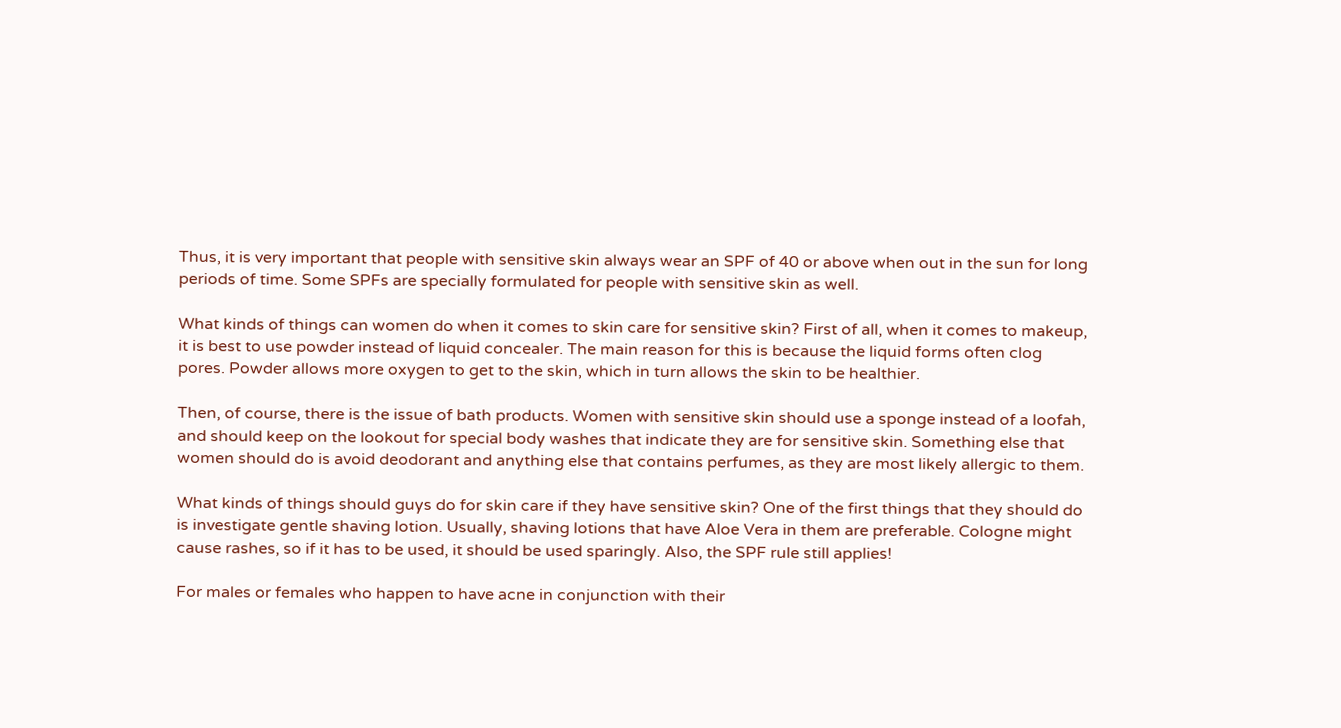Thus, it is very important that people with sensitive skin always wear an SPF of 40 or above when out in the sun for long periods of time. Some SPFs are specially formulated for people with sensitive skin as well.

What kinds of things can women do when it comes to skin care for sensitive skin? First of all, when it comes to makeup, it is best to use powder instead of liquid concealer. The main reason for this is because the liquid forms often clog pores. Powder allows more oxygen to get to the skin, which in turn allows the skin to be healthier.

Then, of course, there is the issue of bath products. Women with sensitive skin should use a sponge instead of a loofah, and should keep on the lookout for special body washes that indicate they are for sensitive skin. Something else that women should do is avoid deodorant and anything else that contains perfumes, as they are most likely allergic to them.

What kinds of things should guys do for skin care if they have sensitive skin? One of the first things that they should do is investigate gentle shaving lotion. Usually, shaving lotions that have Aloe Vera in them are preferable. Cologne might cause rashes, so if it has to be used, it should be used sparingly. Also, the SPF rule still applies!

For males or females who happen to have acne in conjunction with their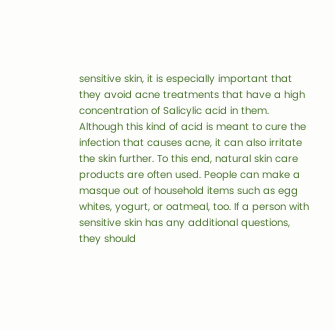sensitive skin, it is especially important that they avoid acne treatments that have a high concentration of Salicylic acid in them. Although this kind of acid is meant to cure the infection that causes acne, it can also irritate the skin further. To this end, natural skin care products are often used. People can make a masque out of household items such as egg whites, yogurt, or oatmeal, too. If a person with sensitive skin has any additional questions, they should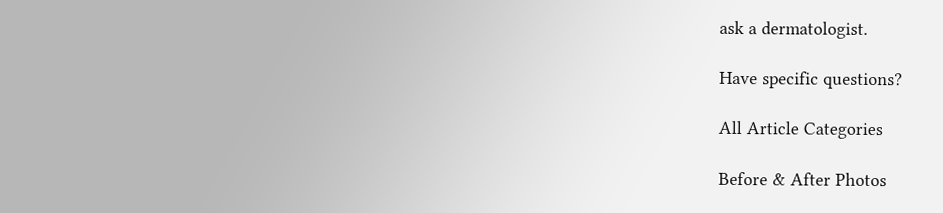ask a dermatologist.

Have specific questions?

All Article Categories

Before & After Photos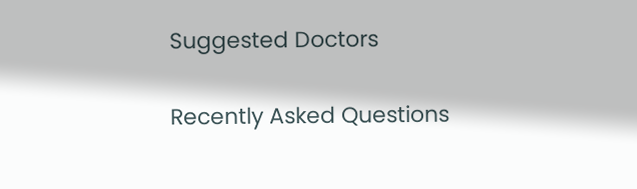Suggested Doctors

Recently Asked Questions